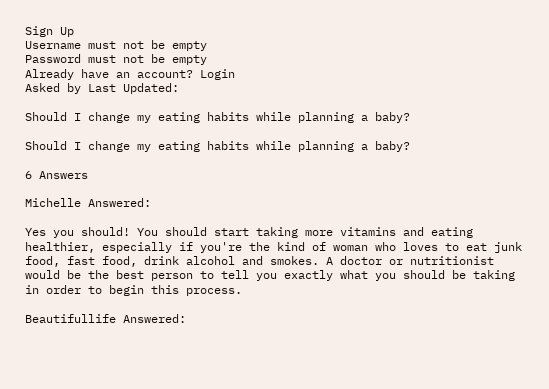Sign Up
Username must not be empty
Password must not be empty
Already have an account? Login
Asked by Last Updated:

Should I change my eating habits while planning a baby?

Should I change my eating habits while planning a baby?

6 Answers

Michelle Answered:

Yes you should! You should start taking more vitamins and eating healthier, especially if you're the kind of woman who loves to eat junk food, fast food, drink alcohol and smokes. A doctor or nutritionist would be the best person to tell you exactly what you should be taking in order to begin this process.

Beautifullife Answered: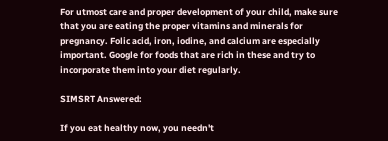For utmost care and proper development of your child, make sure that you are eating the proper vitamins and minerals for pregnancy. Folic acid, iron, iodine, and calcium are especially important. Google for foods that are rich in these and try to incorporate them into your diet regularly.

SIMSRT Answered:

If you eat healthy now, you needn't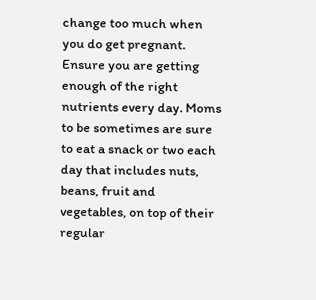change too much when you do get pregnant. Ensure you are getting enough of the right nutrients every day. Moms to be sometimes are sure to eat a snack or two each day that includes nuts, beans, fruit and vegetables, on top of their regular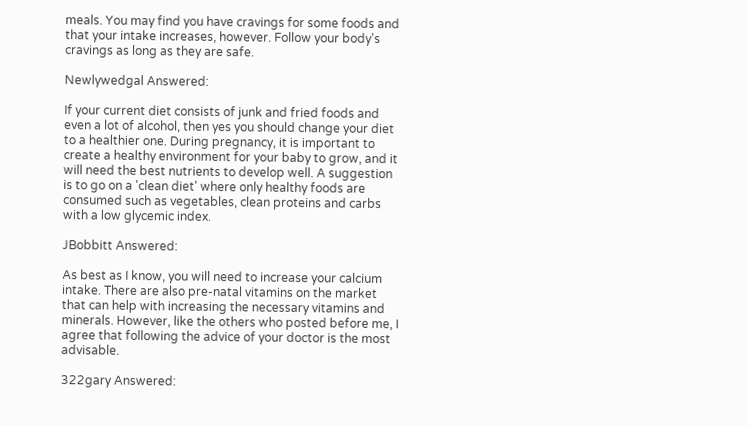meals. You may find you have cravings for some foods and that your intake increases, however. Follow your body's cravings as long as they are safe.

Newlywedgal Answered:

If your current diet consists of junk and fried foods and even a lot of alcohol, then yes you should change your diet to a healthier one. During pregnancy, it is important to create a healthy environment for your baby to grow, and it will need the best nutrients to develop well. A suggestion is to go on a 'clean diet' where only healthy foods are consumed such as vegetables, clean proteins and carbs with a low glycemic index.

JBobbitt Answered:

As best as I know, you will need to increase your calcium intake. There are also pre-natal vitamins on the market that can help with increasing the necessary vitamins and minerals. However, like the others who posted before me, I agree that following the advice of your doctor is the most advisable.

322gary Answered: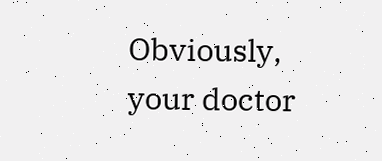Obviously, your doctor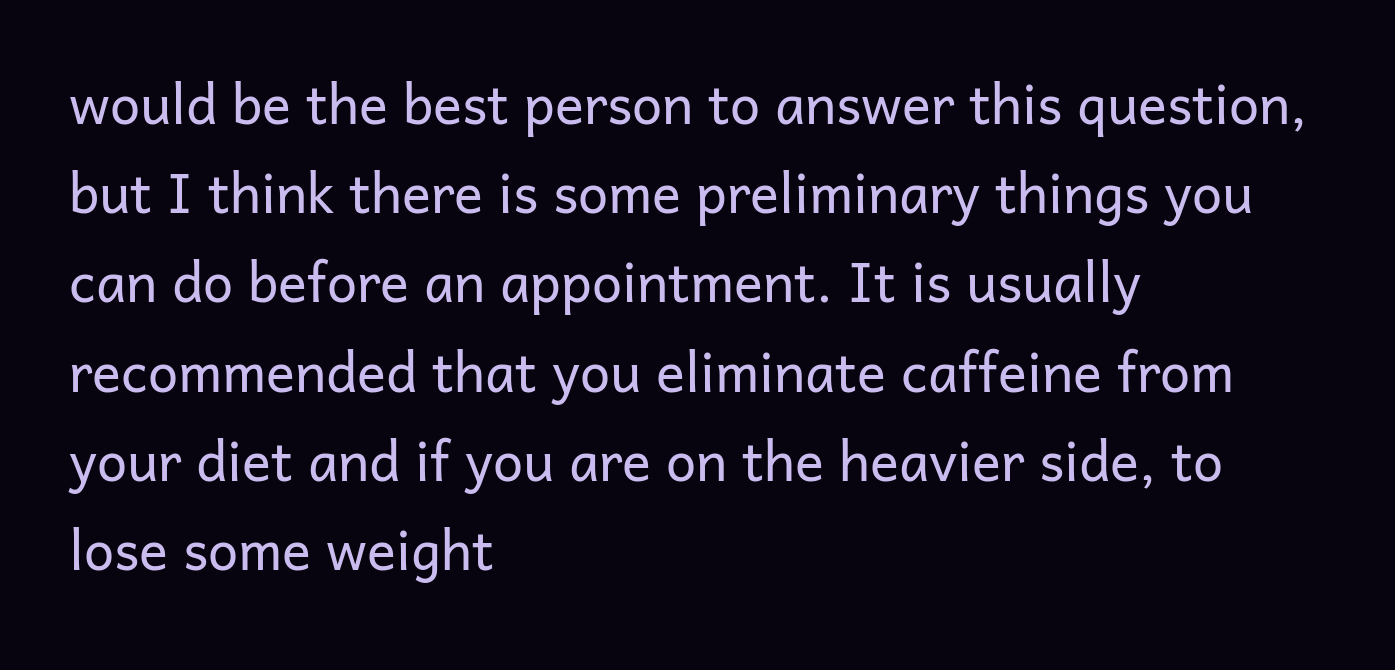would be the best person to answer this question, but I think there is some preliminary things you can do before an appointment. It is usually recommended that you eliminate caffeine from your diet and if you are on the heavier side, to lose some weight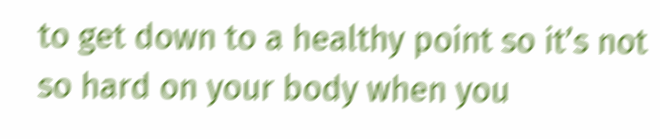to get down to a healthy point so it’s not so hard on your body when you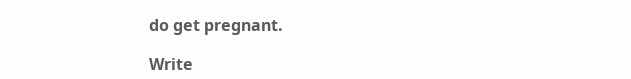do get pregnant.

Write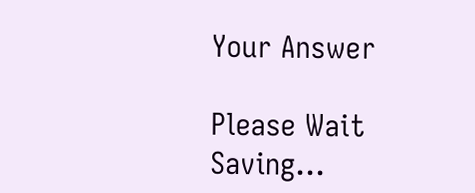Your Answer

Please Wait Saving...